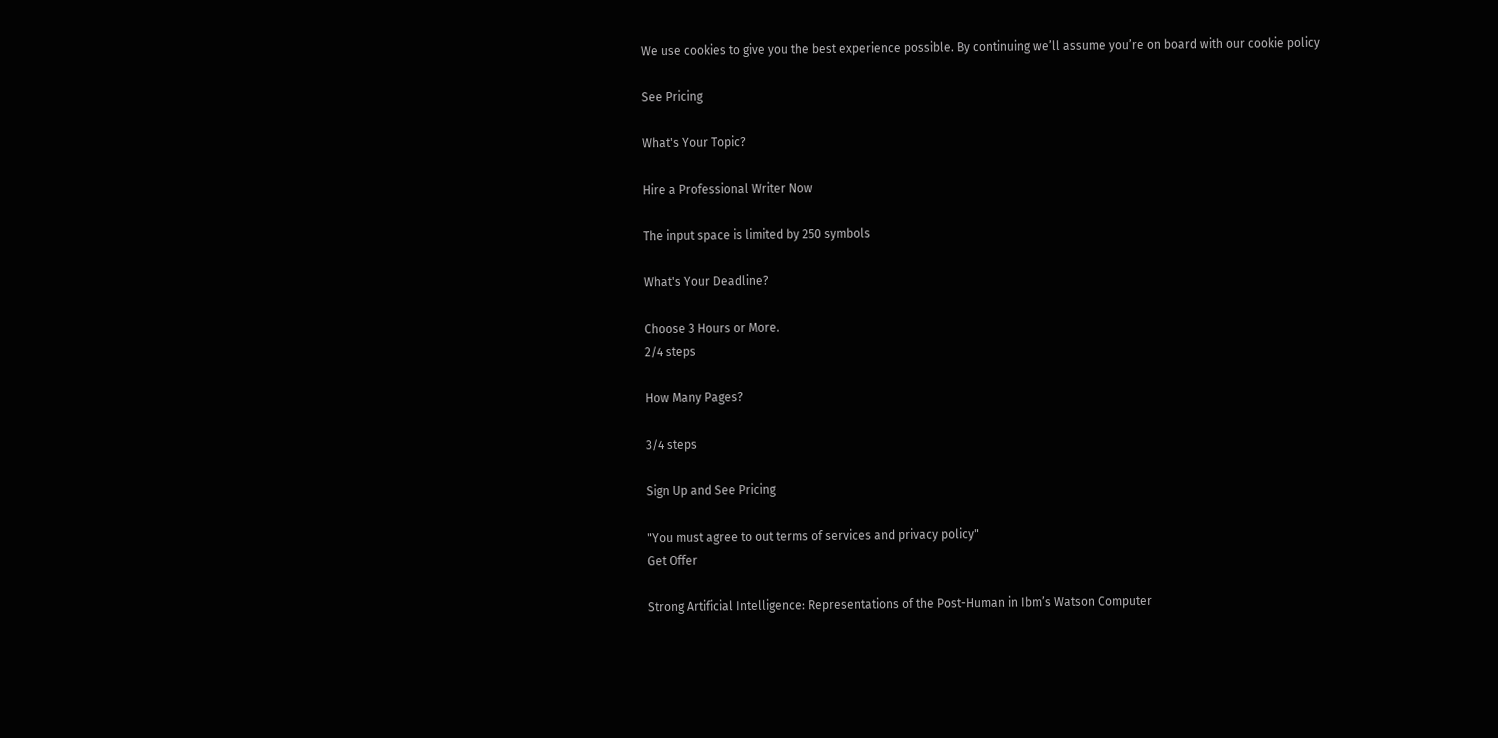We use cookies to give you the best experience possible. By continuing we’ll assume you’re on board with our cookie policy

See Pricing

What's Your Topic?

Hire a Professional Writer Now

The input space is limited by 250 symbols

What's Your Deadline?

Choose 3 Hours or More.
2/4 steps

How Many Pages?

3/4 steps

Sign Up and See Pricing

"You must agree to out terms of services and privacy policy"
Get Offer

Strong Artificial Intelligence: Representations of the Post-Human in Ibm’s Watson Computer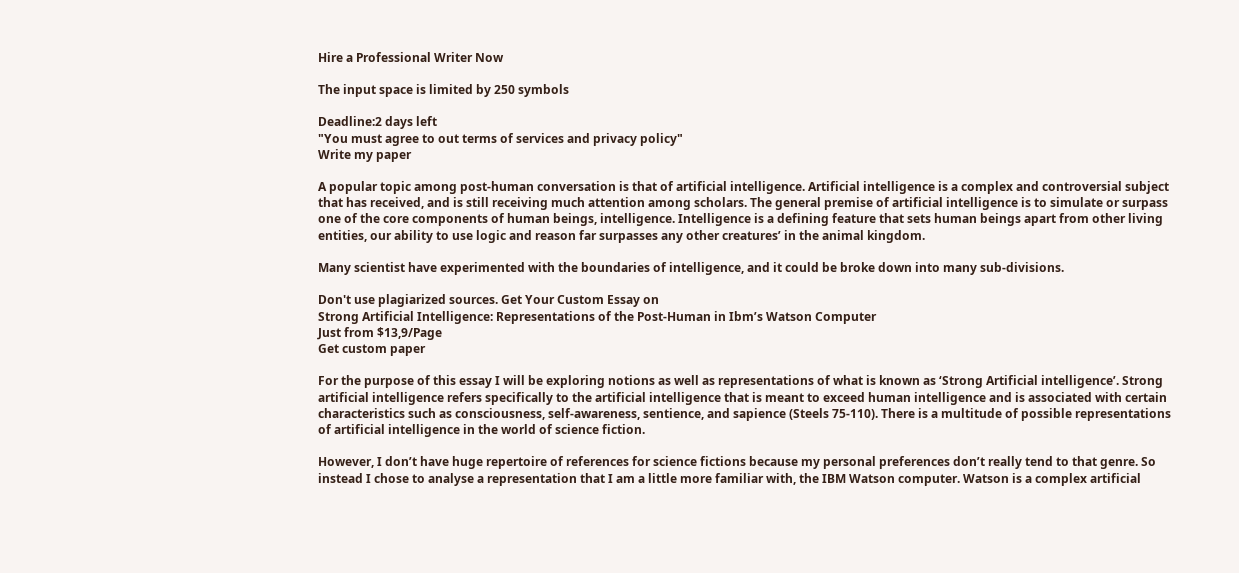Hire a Professional Writer Now

The input space is limited by 250 symbols

Deadline:2 days left
"You must agree to out terms of services and privacy policy"
Write my paper

A popular topic among post-human conversation is that of artificial intelligence. Artificial intelligence is a complex and controversial subject that has received, and is still receiving much attention among scholars. The general premise of artificial intelligence is to simulate or surpass one of the core components of human beings, intelligence. Intelligence is a defining feature that sets human beings apart from other living entities, our ability to use logic and reason far surpasses any other creatures’ in the animal kingdom.

Many scientist have experimented with the boundaries of intelligence, and it could be broke down into many sub-divisions.

Don't use plagiarized sources. Get Your Custom Essay on
Strong Artificial Intelligence: Representations of the Post-Human in Ibm’s Watson Computer
Just from $13,9/Page
Get custom paper

For the purpose of this essay I will be exploring notions as well as representations of what is known as ‘Strong Artificial intelligence’. Strong artificial intelligence refers specifically to the artificial intelligence that is meant to exceed human intelligence and is associated with certain characteristics such as consciousness, self-awareness, sentience, and sapience (Steels 75-110). There is a multitude of possible representations of artificial intelligence in the world of science fiction.

However, I don’t have huge repertoire of references for science fictions because my personal preferences don’t really tend to that genre. So instead I chose to analyse a representation that I am a little more familiar with, the IBM Watson computer. Watson is a complex artificial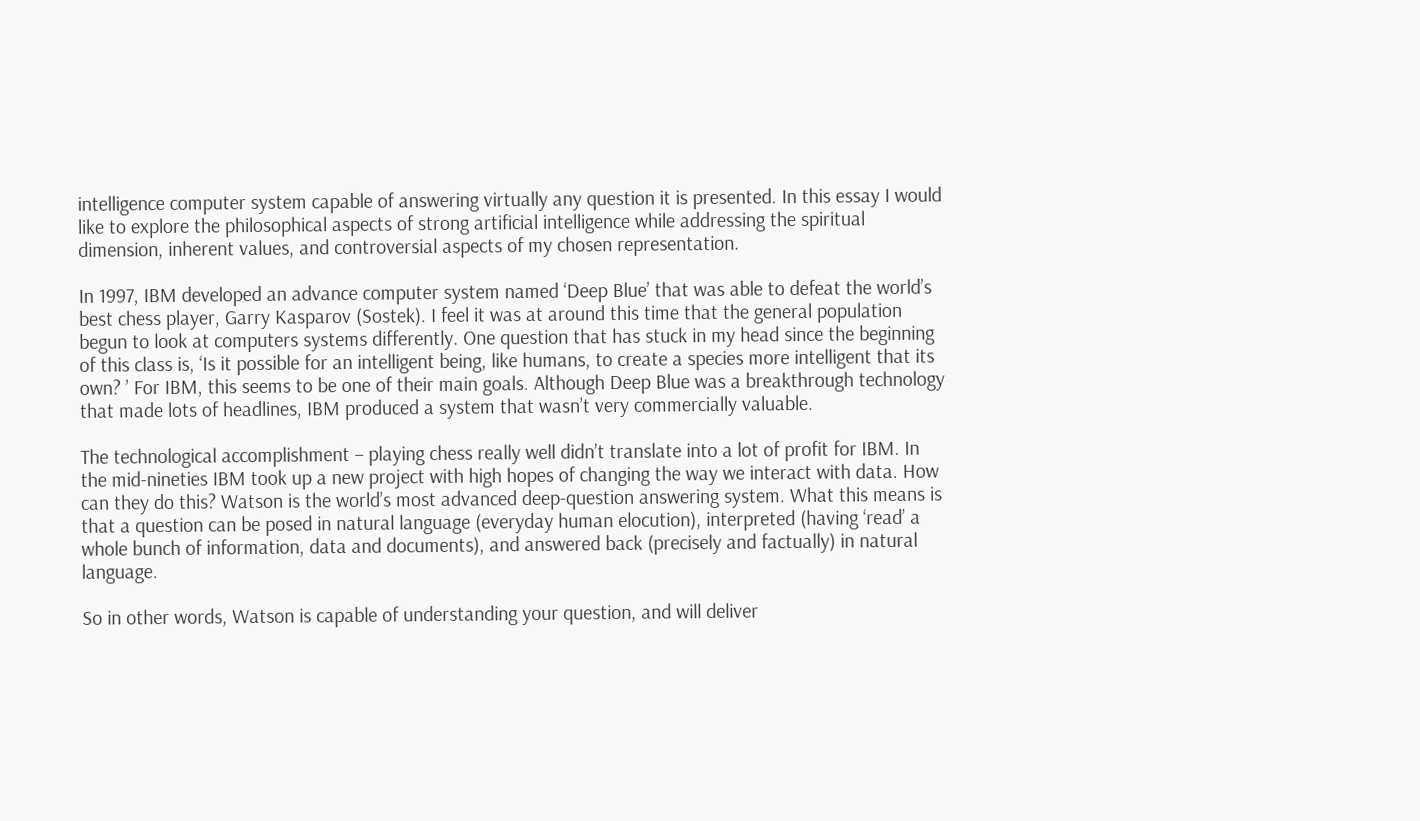intelligence computer system capable of answering virtually any question it is presented. In this essay I would like to explore the philosophical aspects of strong artificial intelligence while addressing the spiritual dimension, inherent values, and controversial aspects of my chosen representation.

In 1997, IBM developed an advance computer system named ‘Deep Blue’ that was able to defeat the world’s best chess player, Garry Kasparov (Sostek). I feel it was at around this time that the general population begun to look at computers systems differently. One question that has stuck in my head since the beginning of this class is, ‘Is it possible for an intelligent being, like humans, to create a species more intelligent that its own? ’ For IBM, this seems to be one of their main goals. Although Deep Blue was a breakthrough technology that made lots of headlines, IBM produced a system that wasn’t very commercially valuable.

The technological accomplishment – playing chess really well didn’t translate into a lot of profit for IBM. In the mid-nineties IBM took up a new project with high hopes of changing the way we interact with data. How can they do this? Watson is the world’s most advanced deep-question answering system. What this means is that a question can be posed in natural language (everyday human elocution), interpreted (having ‘read’ a whole bunch of information, data and documents), and answered back (precisely and factually) in natural language.

So in other words, Watson is capable of understanding your question, and will deliver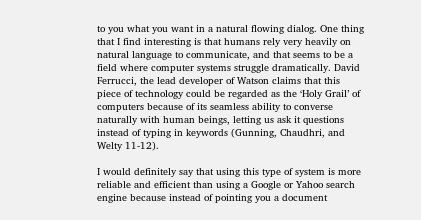to you what you want in a natural flowing dialog. One thing that I find interesting is that humans rely very heavily on natural language to communicate, and that seems to be a field where computer systems struggle dramatically. David Ferrucci, the lead developer of Watson claims that this piece of technology could be regarded as the ‘Holy Grail’ of computers because of its seamless ability to converse naturally with human beings, letting us ask it questions instead of typing in keywords (Gunning, Chaudhri, and Welty 11-12).

I would definitely say that using this type of system is more reliable and efficient than using a Google or Yahoo search engine because instead of pointing you a document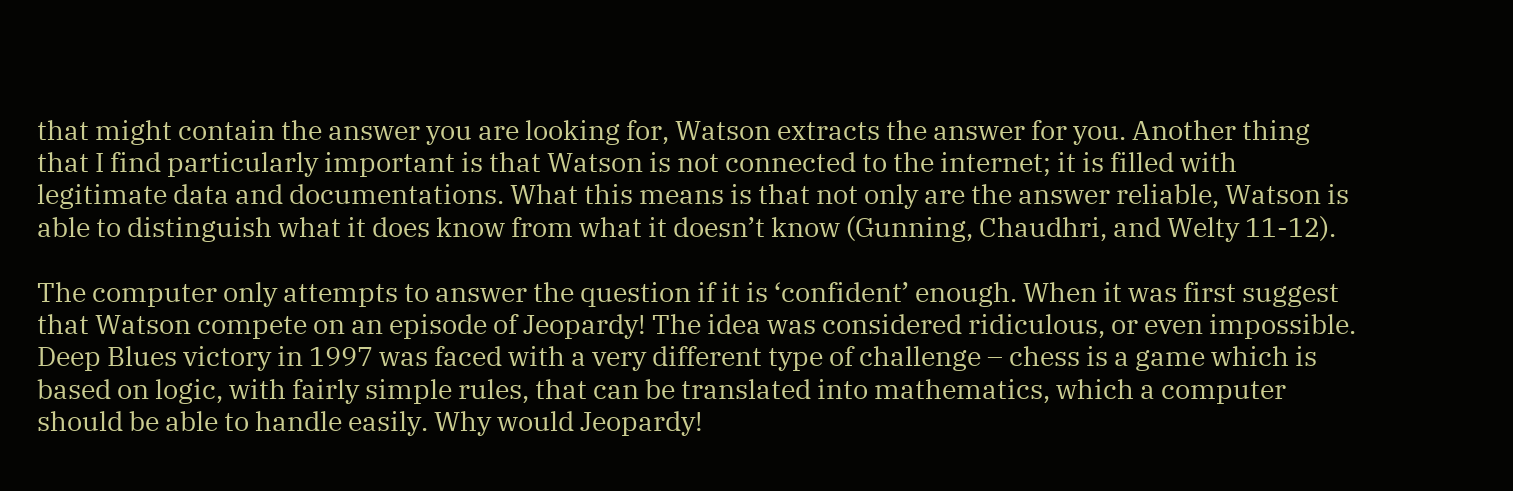that might contain the answer you are looking for, Watson extracts the answer for you. Another thing that I find particularly important is that Watson is not connected to the internet; it is filled with legitimate data and documentations. What this means is that not only are the answer reliable, Watson is able to distinguish what it does know from what it doesn’t know (Gunning, Chaudhri, and Welty 11-12).

The computer only attempts to answer the question if it is ‘confident’ enough. When it was first suggest that Watson compete on an episode of Jeopardy! The idea was considered ridiculous, or even impossible. Deep Blues victory in 1997 was faced with a very different type of challenge – chess is a game which is based on logic, with fairly simple rules, that can be translated into mathematics, which a computer should be able to handle easily. Why would Jeopardy!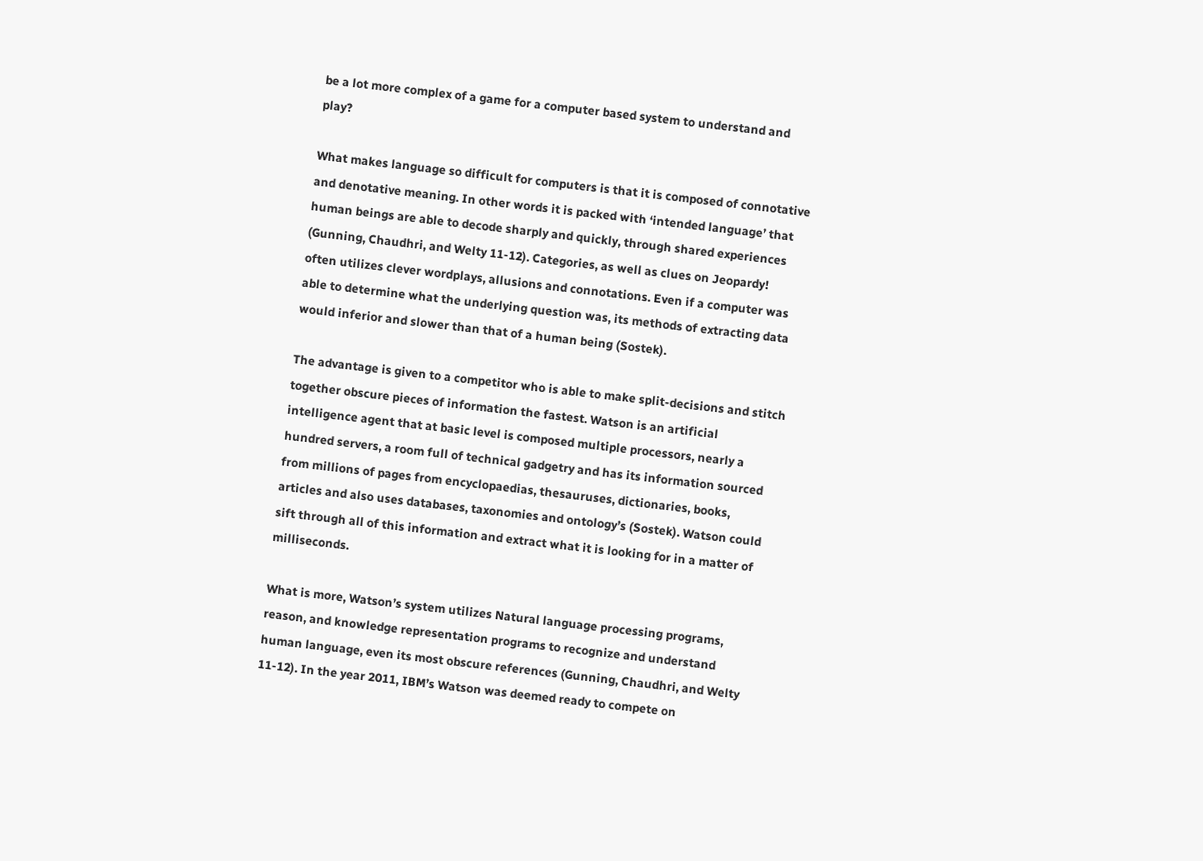be a lot more complex of a game for a computer based system to understand and play?

What makes language so difficult for computers is that it is composed of connotative and denotative meaning. In other words it is packed with ‘intended language’ that human beings are able to decode sharply and quickly, through shared experiences (Gunning, Chaudhri, and Welty 11-12). Categories, as well as clues on Jeopardy! often utilizes clever wordplays, allusions and connotations. Even if a computer was able to determine what the underlying question was, its methods of extracting data would inferior and slower than that of a human being (Sostek).

The advantage is given to a competitor who is able to make split-decisions and stitch together obscure pieces of information the fastest. Watson is an artificial intelligence agent that at basic level is composed multiple processors, nearly a hundred servers, a room full of technical gadgetry and has its information sourced from millions of pages from encyclopaedias, thesauruses, dictionaries, books, articles and also uses databases, taxonomies and ontology’s (Sostek). Watson could sift through all of this information and extract what it is looking for in a matter of milliseconds.

What is more, Watson’s system utilizes Natural language processing programs, reason, and knowledge representation programs to recognize and understand human language, even its most obscure references (Gunning, Chaudhri, and Welty 11-12). In the year 2011, IBM’s Watson was deemed ready to compete on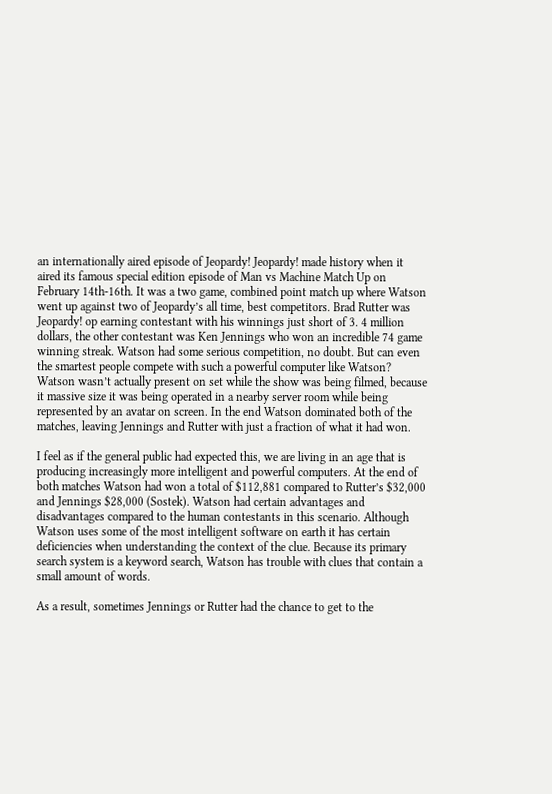an internationally aired episode of Jeopardy! Jeopardy! made history when it aired its famous special edition episode of Man vs Machine Match Up on February 14th-16th. It was a two game, combined point match up where Watson went up against two of Jeopardy’s all time, best competitors. Brad Rutter was Jeopardy! op earning contestant with his winnings just short of 3. 4 million dollars, the other contestant was Ken Jennings who won an incredible 74 game winning streak. Watson had some serious competition, no doubt. But can even the smartest people compete with such a powerful computer like Watson? Watson wasn’t actually present on set while the show was being filmed, because it massive size it was being operated in a nearby server room while being represented by an avatar on screen. In the end Watson dominated both of the matches, leaving Jennings and Rutter with just a fraction of what it had won.

I feel as if the general public had expected this, we are living in an age that is producing increasingly more intelligent and powerful computers. At the end of both matches Watson had won a total of $112,881 compared to Rutter’s $32,000 and Jennings $28,000 (Sostek). Watson had certain advantages and disadvantages compared to the human contestants in this scenario. Although Watson uses some of the most intelligent software on earth it has certain deficiencies when understanding the context of the clue. Because its primary search system is a keyword search, Watson has trouble with clues that contain a small amount of words.

As a result, sometimes Jennings or Rutter had the chance to get to the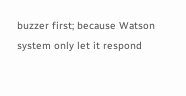buzzer first; because Watson system only let it respond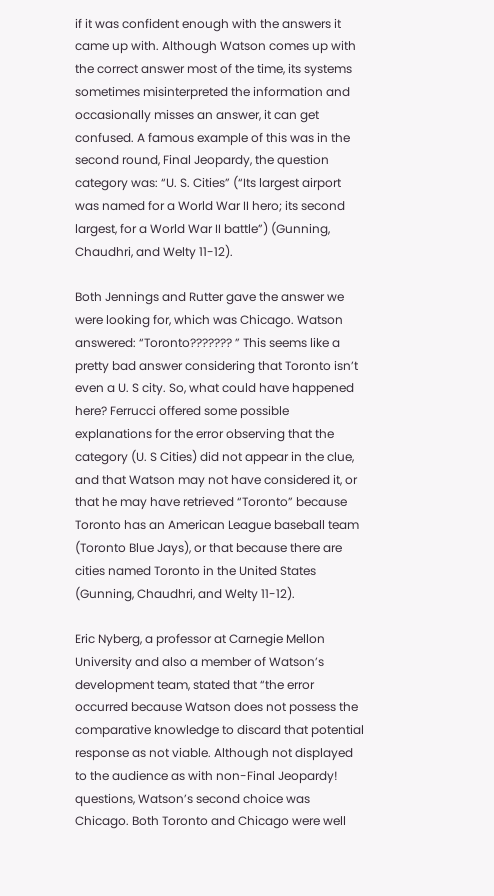if it was confident enough with the answers it came up with. Although Watson comes up with the correct answer most of the time, its systems sometimes misinterpreted the information and occasionally misses an answer, it can get confused. A famous example of this was in the second round, Final Jeopardy, the question category was: “U. S. Cities” (“Its largest airport was named for a World War II hero; its second largest, for a World War II battle”) (Gunning, Chaudhri, and Welty 11-12).

Both Jennings and Rutter gave the answer we were looking for, which was Chicago. Watson answered: “Toronto??????? ” This seems like a pretty bad answer considering that Toronto isn’t even a U. S city. So, what could have happened here? Ferrucci offered some possible explanations for the error observing that the category (U. S Cities) did not appear in the clue, and that Watson may not have considered it, or that he may have retrieved “Toronto” because Toronto has an American League baseball team (Toronto Blue Jays), or that because there are cities named Toronto in the United States (Gunning, Chaudhri, and Welty 11-12).

Eric Nyberg, a professor at Carnegie Mellon University and also a member of Watson’s development team, stated that “the error occurred because Watson does not possess the comparative knowledge to discard that potential response as not viable. Although not displayed to the audience as with non-Final Jeopardy! questions, Watson’s second choice was Chicago. Both Toronto and Chicago were well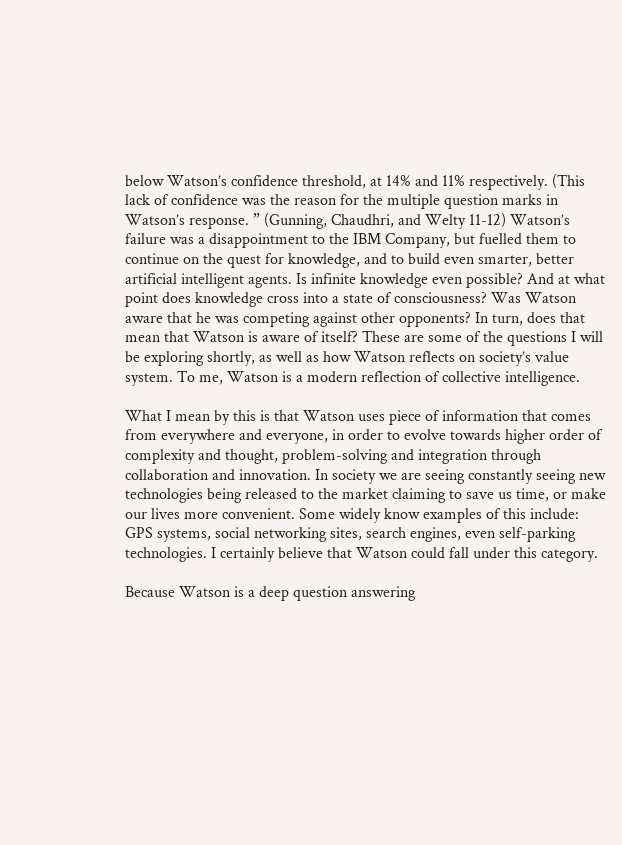below Watson’s confidence threshold, at 14% and 11% respectively. (This lack of confidence was the reason for the multiple question marks in Watson’s response. ” (Gunning, Chaudhri, and Welty 11-12) Watson’s failure was a disappointment to the IBM Company, but fuelled them to continue on the quest for knowledge, and to build even smarter, better artificial intelligent agents. Is infinite knowledge even possible? And at what point does knowledge cross into a state of consciousness? Was Watson aware that he was competing against other opponents? In turn, does that mean that Watson is aware of itself? These are some of the questions I will be exploring shortly, as well as how Watson reflects on society’s value system. To me, Watson is a modern reflection of collective intelligence.

What I mean by this is that Watson uses piece of information that comes from everywhere and everyone, in order to evolve towards higher order of complexity and thought, problem-solving and integration through collaboration and innovation. In society we are seeing constantly seeing new technologies being released to the market claiming to save us time, or make our lives more convenient. Some widely know examples of this include: GPS systems, social networking sites, search engines, even self-parking technologies. I certainly believe that Watson could fall under this category.

Because Watson is a deep question answering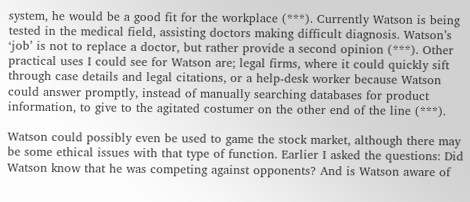system, he would be a good fit for the workplace (***). Currently Watson is being tested in the medical field, assisting doctors making difficult diagnosis. Watson’s ‘job’ is not to replace a doctor, but rather provide a second opinion (***). Other practical uses I could see for Watson are; legal firms, where it could quickly sift through case details and legal citations, or a help-desk worker because Watson could answer promptly, instead of manually searching databases for product information, to give to the agitated costumer on the other end of the line (***).

Watson could possibly even be used to game the stock market, although there may be some ethical issues with that type of function. Earlier I asked the questions: Did Watson know that he was competing against opponents? And is Watson aware of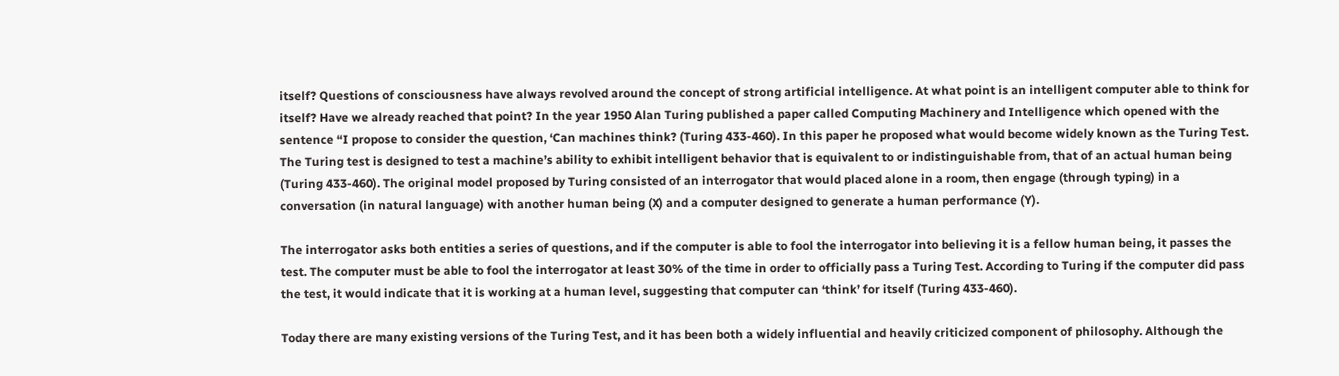itself? Questions of consciousness have always revolved around the concept of strong artificial intelligence. At what point is an intelligent computer able to think for itself? Have we already reached that point? In the year 1950 Alan Turing published a paper called Computing Machinery and Intelligence which opened with the sentence “I propose to consider the question, ‘Can machines think? (Turing 433-460). In this paper he proposed what would become widely known as the Turing Test. The Turing test is designed to test a machine’s ability to exhibit intelligent behavior that is equivalent to or indistinguishable from, that of an actual human being (Turing 433-460). The original model proposed by Turing consisted of an interrogator that would placed alone in a room, then engage (through typing) in a conversation (in natural language) with another human being (X) and a computer designed to generate a human performance (Y).

The interrogator asks both entities a series of questions, and if the computer is able to fool the interrogator into believing it is a fellow human being, it passes the test. The computer must be able to fool the interrogator at least 30% of the time in order to officially pass a Turing Test. According to Turing if the computer did pass the test, it would indicate that it is working at a human level, suggesting that computer can ‘think’ for itself (Turing 433-460).

Today there are many existing versions of the Turing Test, and it has been both a widely influential and heavily criticized component of philosophy. Although the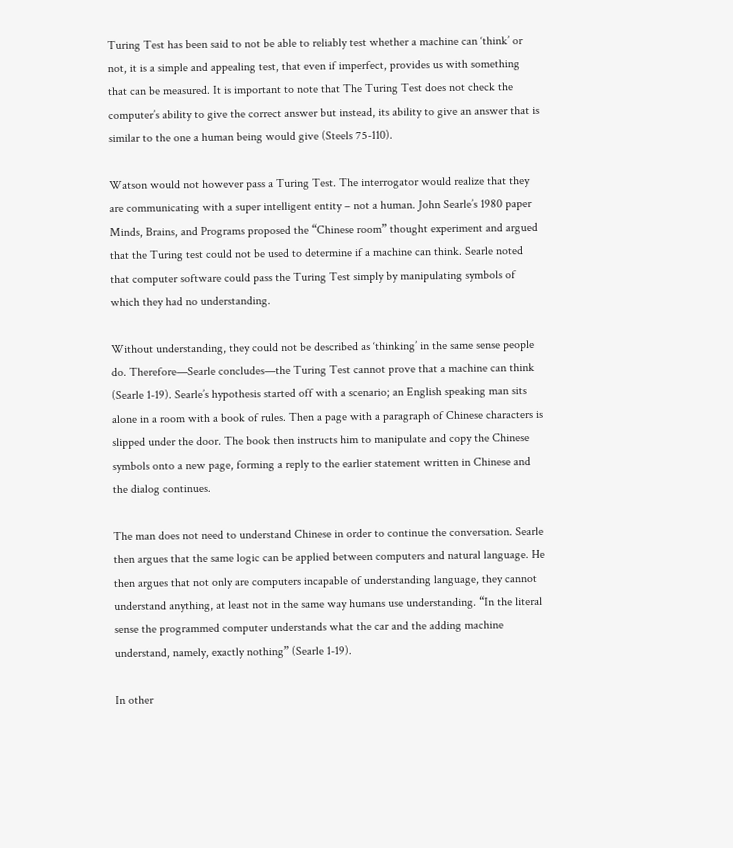Turing Test has been said to not be able to reliably test whether a machine can ‘think’ or not, it is a simple and appealing test, that even if imperfect, provides us with something that can be measured. It is important to note that The Turing Test does not check the computer’s ability to give the correct answer but instead, its ability to give an answer that is similar to the one a human being would give (Steels 75-110).

Watson would not however pass a Turing Test. The interrogator would realize that they are communicating with a super intelligent entity – not a human. John Searle’s 1980 paper Minds, Brains, and Programs proposed the “Chinese room” thought experiment and argued that the Turing test could not be used to determine if a machine can think. Searle noted that computer software could pass the Turing Test simply by manipulating symbols of which they had no understanding.

Without understanding, they could not be described as ‘thinking’ in the same sense people do. Therefore—Searle concludes—the Turing Test cannot prove that a machine can think (Searle 1-19). Searle’s hypothesis started off with a scenario; an English speaking man sits alone in a room with a book of rules. Then a page with a paragraph of Chinese characters is slipped under the door. The book then instructs him to manipulate and copy the Chinese symbols onto a new page, forming a reply to the earlier statement written in Chinese and the dialog continues.

The man does not need to understand Chinese in order to continue the conversation. Searle then argues that the same logic can be applied between computers and natural language. He then argues that not only are computers incapable of understanding language, they cannot understand anything, at least not in the same way humans use understanding. “In the literal sense the programmed computer understands what the car and the adding machine understand, namely, exactly nothing” (Searle 1-19).

In other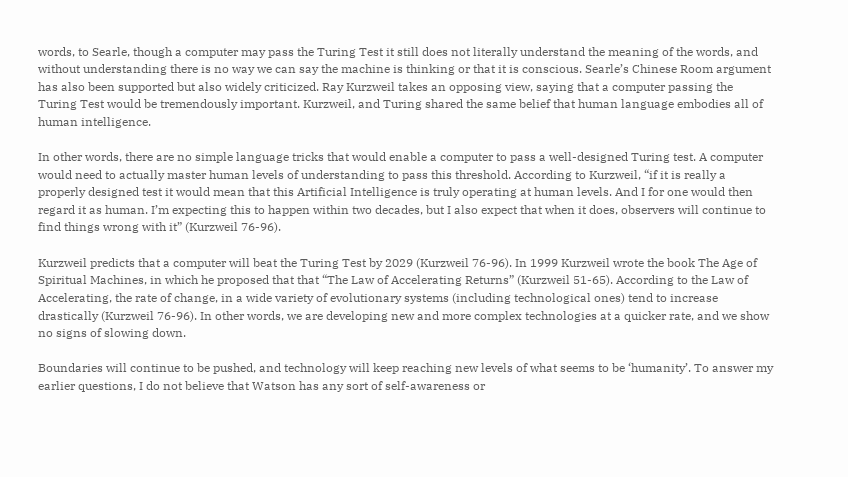words, to Searle, though a computer may pass the Turing Test it still does not literally understand the meaning of the words, and without understanding there is no way we can say the machine is thinking or that it is conscious. Searle’s Chinese Room argument has also been supported but also widely criticized. Ray Kurzweil takes an opposing view, saying that a computer passing the Turing Test would be tremendously important. Kurzweil, and Turing shared the same belief that human language embodies all of human intelligence.

In other words, there are no simple language tricks that would enable a computer to pass a well-designed Turing test. A computer would need to actually master human levels of understanding to pass this threshold. According to Kurzweil, “if it is really a properly designed test it would mean that this Artificial Intelligence is truly operating at human levels. And I for one would then regard it as human. I’m expecting this to happen within two decades, but I also expect that when it does, observers will continue to find things wrong with it” (Kurzweil 76-96).

Kurzweil predicts that a computer will beat the Turing Test by 2029 (Kurzweil 76-96). In 1999 Kurzweil wrote the book The Age of Spiritual Machines, in which he proposed that that “The Law of Accelerating Returns” (Kurzweil 51-65). According to the Law of Accelerating, the rate of change, in a wide variety of evolutionary systems (including technological ones) tend to increase drastically (Kurzweil 76-96). In other words, we are developing new and more complex technologies at a quicker rate, and we show no signs of slowing down.

Boundaries will continue to be pushed, and technology will keep reaching new levels of what seems to be ‘humanity’. To answer my earlier questions, I do not believe that Watson has any sort of self-awareness or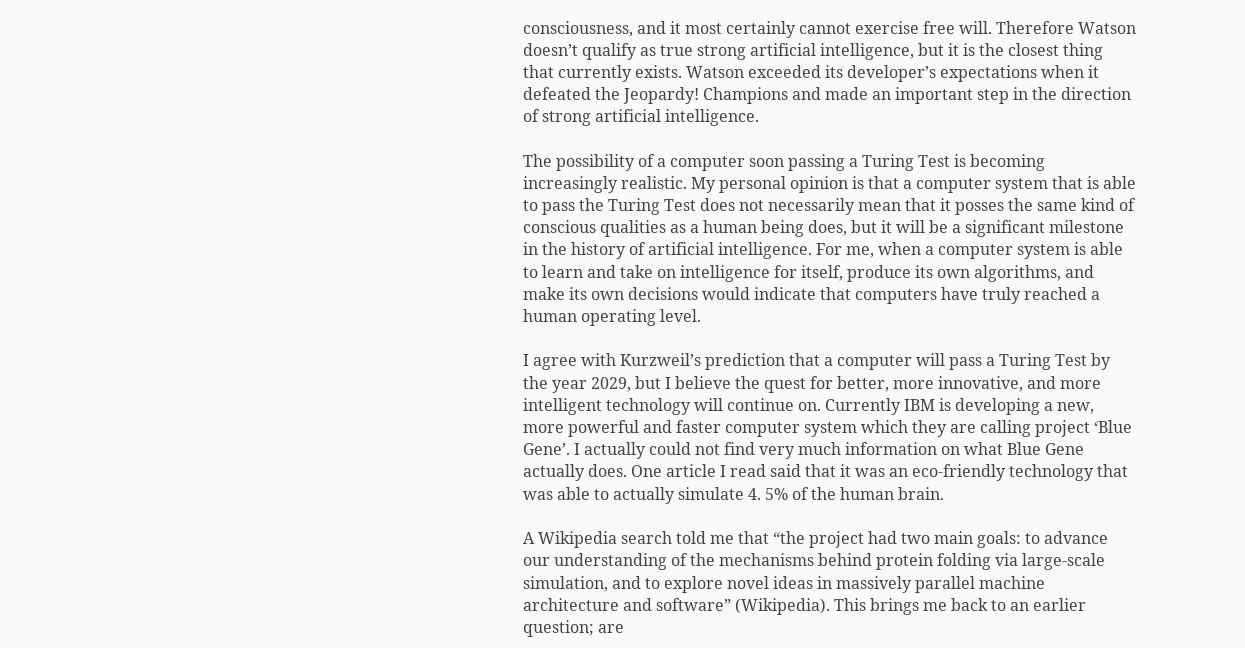consciousness, and it most certainly cannot exercise free will. Therefore Watson doesn’t qualify as true strong artificial intelligence, but it is the closest thing that currently exists. Watson exceeded its developer’s expectations when it defeated the Jeopardy! Champions and made an important step in the direction of strong artificial intelligence.

The possibility of a computer soon passing a Turing Test is becoming increasingly realistic. My personal opinion is that a computer system that is able to pass the Turing Test does not necessarily mean that it posses the same kind of conscious qualities as a human being does, but it will be a significant milestone in the history of artificial intelligence. For me, when a computer system is able to learn and take on intelligence for itself, produce its own algorithms, and make its own decisions would indicate that computers have truly reached a human operating level.

I agree with Kurzweil’s prediction that a computer will pass a Turing Test by the year 2029, but I believe the quest for better, more innovative, and more intelligent technology will continue on. Currently IBM is developing a new, more powerful and faster computer system which they are calling project ‘Blue Gene’. I actually could not find very much information on what Blue Gene actually does. One article I read said that it was an eco-friendly technology that was able to actually simulate 4. 5% of the human brain.

A Wikipedia search told me that “the project had two main goals: to advance our understanding of the mechanisms behind protein folding via large-scale simulation, and to explore novel ideas in massively parallel machine architecture and software” (Wikipedia). This brings me back to an earlier question; are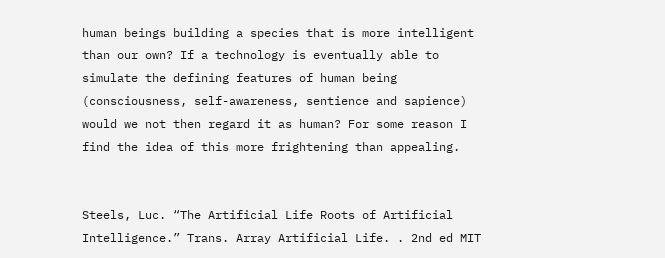human beings building a species that is more intelligent than our own? If a technology is eventually able to simulate the defining features of human being (consciousness, self-awareness, sentience and sapience) would we not then regard it as human? For some reason I find the idea of this more frightening than appealing.


Steels, Luc. “The Artificial Life Roots of Artificial Intelligence.” Trans. Array Artificial Life. . 2nd ed MIT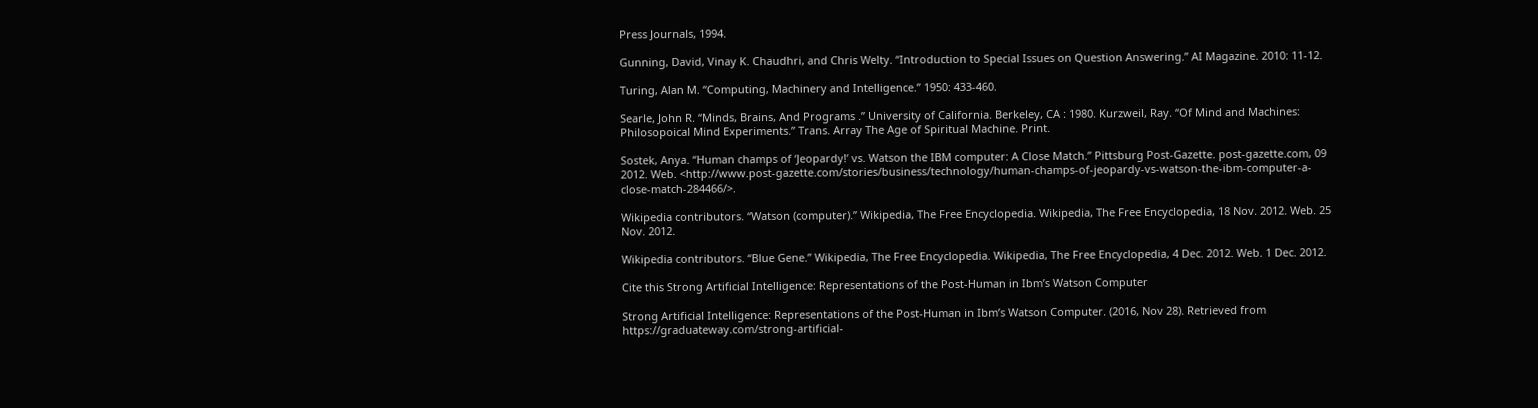Press Journals, 1994.

Gunning, David, Vinay K. Chaudhri, and Chris Welty. “Introduction to Special Issues on Question Answering.” AI Magazine. 2010: 11-12.

Turing, Alan M. “Computing, Machinery and Intelligence.” 1950: 433-460.

Searle, John R. “Minds, Brains, And Programs .” University of California. Berkeley, CA : 1980. Kurzweil, Ray. “Of Mind and Machines: Philosopoical Mind Experiments.” Trans. Array The Age of Spiritual Machine. Print.

Sostek, Anya. “Human champs of ‘Jeopardy!’ vs. Watson the IBM computer: A Close Match.” Pittsburg Post-Gazette. post-gazette.com, 09 2012. Web. <http://www.post-gazette.com/stories/business/technology/human-champs-of-jeopardy-vs-watson-the-ibm-computer-a-close-match-284466/>.

Wikipedia contributors. “Watson (computer).” Wikipedia, The Free Encyclopedia. Wikipedia, The Free Encyclopedia, 18 Nov. 2012. Web. 25 Nov. 2012.

Wikipedia contributors. “Blue Gene.” Wikipedia, The Free Encyclopedia. Wikipedia, The Free Encyclopedia, 4 Dec. 2012. Web. 1 Dec. 2012.

Cite this Strong Artificial Intelligence: Representations of the Post-Human in Ibm’s Watson Computer

Strong Artificial Intelligence: Representations of the Post-Human in Ibm’s Watson Computer. (2016, Nov 28). Retrieved from https://graduateway.com/strong-artificial-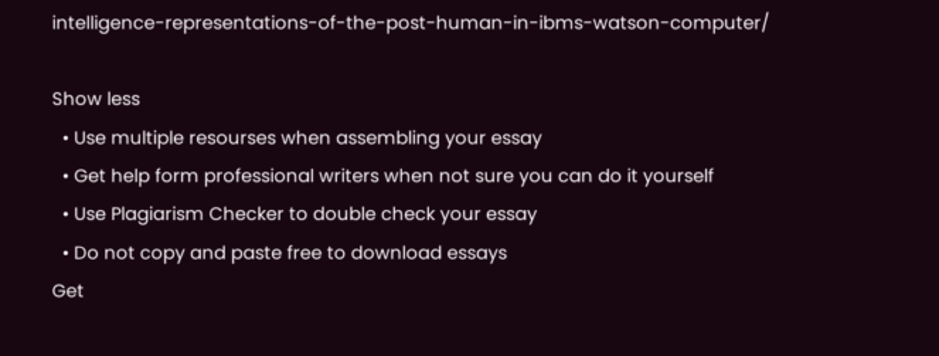intelligence-representations-of-the-post-human-in-ibms-watson-computer/

Show less
  • Use multiple resourses when assembling your essay
  • Get help form professional writers when not sure you can do it yourself
  • Use Plagiarism Checker to double check your essay
  • Do not copy and paste free to download essays
Get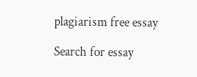plagiarism free essay

Search for essay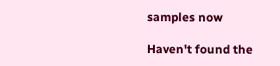samples now

Haven't found the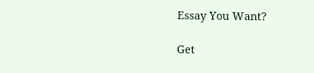Essay You Want?

Get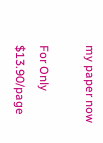my paper now

For Only $13.90/page